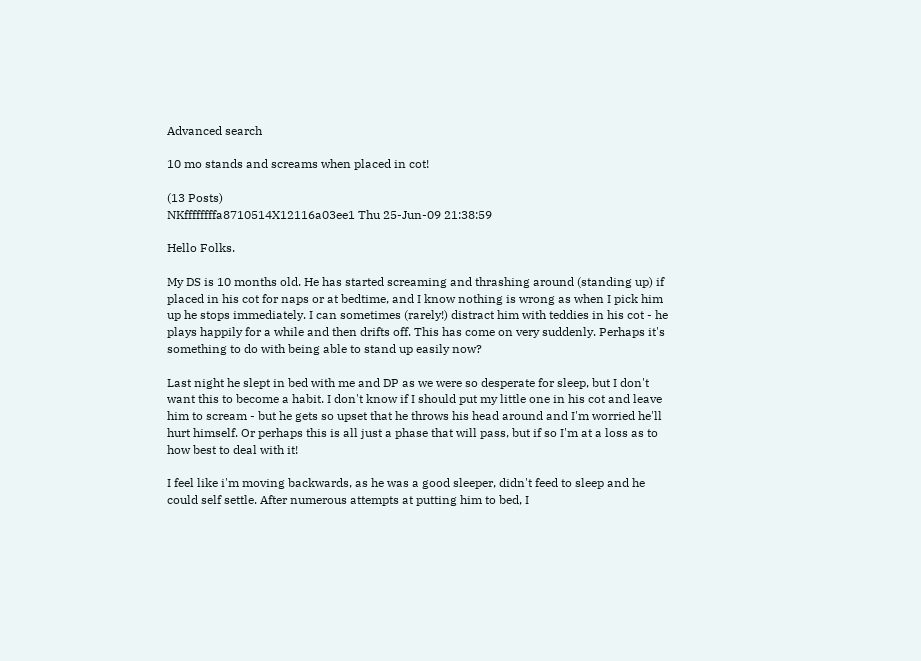Advanced search

10 mo stands and screams when placed in cot!

(13 Posts)
NKffffffffa8710514X12116a03ee1 Thu 25-Jun-09 21:38:59

Hello Folks.

My DS is 10 months old. He has started screaming and thrashing around (standing up) if placed in his cot for naps or at bedtime, and I know nothing is wrong as when I pick him up he stops immediately. I can sometimes (rarely!) distract him with teddies in his cot - he plays happily for a while and then drifts off. This has come on very suddenly. Perhaps it's something to do with being able to stand up easily now?

Last night he slept in bed with me and DP as we were so desperate for sleep, but I don't want this to become a habit. I don't know if I should put my little one in his cot and leave him to scream - but he gets so upset that he throws his head around and I'm worried he'll hurt himself. Or perhaps this is all just a phase that will pass, but if so I'm at a loss as to how best to deal with it!

I feel like i'm moving backwards, as he was a good sleeper, didn't feed to sleep and he could self settle. After numerous attempts at putting him to bed, I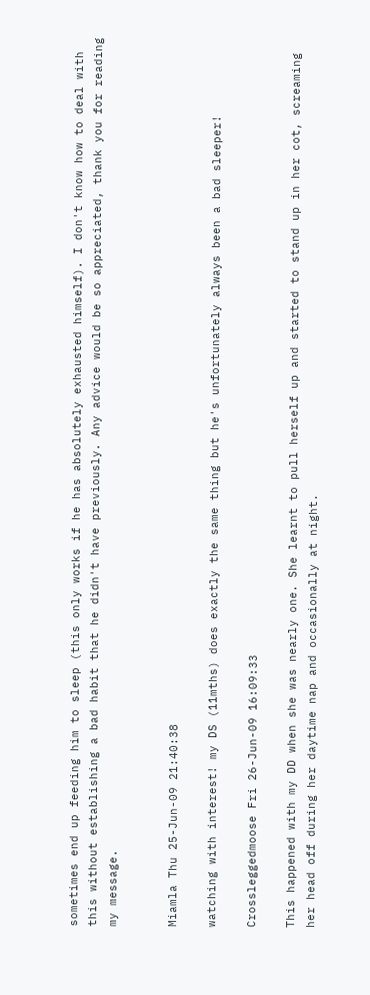sometimes end up feeding him to sleep (this only works if he has absolutely exhausted himself). I don't know how to deal with this without establishing a bad habit that he didn't have previously. Any advice would be so appreciated, thank you for reading my message.


Miamla Thu 25-Jun-09 21:40:38

watching with interest! my DS (11mths) does exactly the same thing but he's unfortunately always been a bad sleeper!

Crossleggedmoose Fri 26-Jun-09 16:09:33

This happened with my DD when she was nearly one. She learnt to pull herself up and started to stand up in her cot, screaming her head off during her daytime nap and occasionally at night.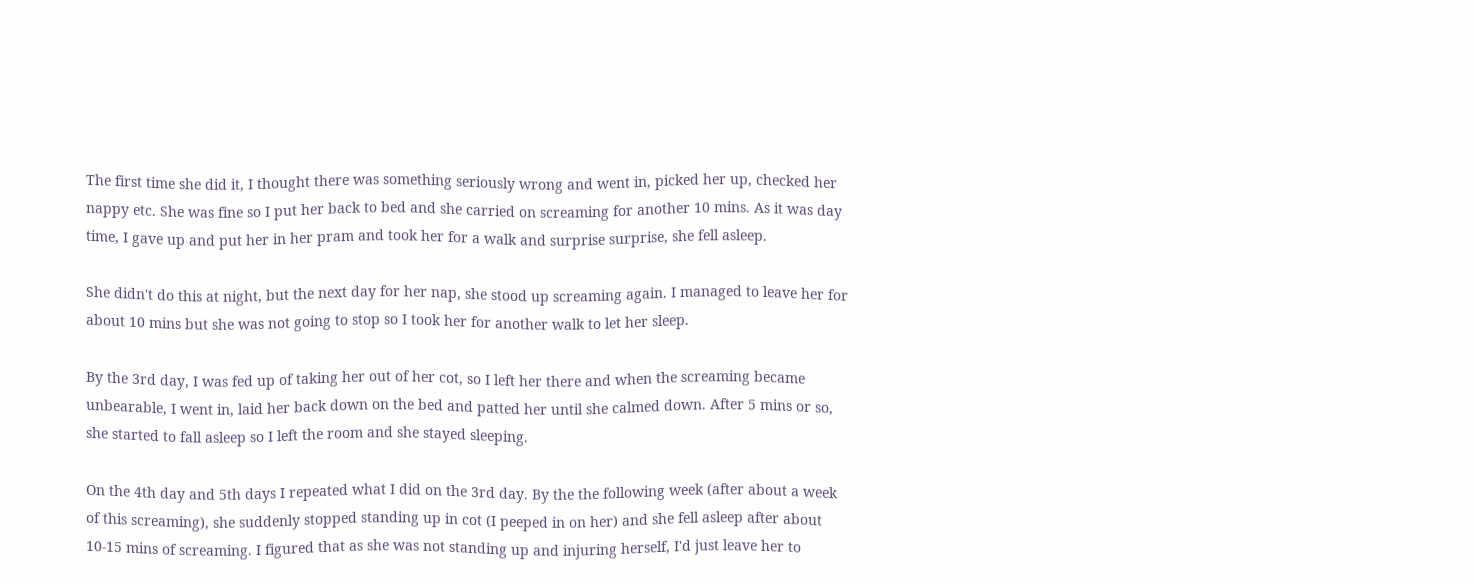The first time she did it, I thought there was something seriously wrong and went in, picked her up, checked her nappy etc. She was fine so I put her back to bed and she carried on screaming for another 10 mins. As it was day time, I gave up and put her in her pram and took her for a walk and surprise surprise, she fell asleep.

She didn't do this at night, but the next day for her nap, she stood up screaming again. I managed to leave her for about 10 mins but she was not going to stop so I took her for another walk to let her sleep.

By the 3rd day, I was fed up of taking her out of her cot, so I left her there and when the screaming became unbearable, I went in, laid her back down on the bed and patted her until she calmed down. After 5 mins or so, she started to fall asleep so I left the room and she stayed sleeping.

On the 4th day and 5th days I repeated what I did on the 3rd day. By the the following week (after about a week of this screaming), she suddenly stopped standing up in cot (I peeped in on her) and she fell asleep after about 10-15 mins of screaming. I figured that as she was not standing up and injuring herself, I'd just leave her to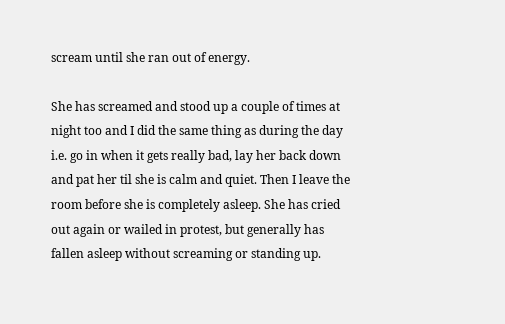scream until she ran out of energy.

She has screamed and stood up a couple of times at night too and I did the same thing as during the day i.e. go in when it gets really bad, lay her back down and pat her til she is calm and quiet. Then I leave the room before she is completely asleep. She has cried out again or wailed in protest, but generally has fallen asleep without screaming or standing up.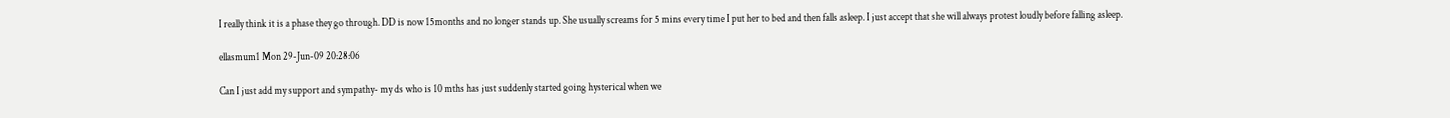I really think it is a phase they go through. DD is now 15months and no longer stands up. She usually screams for 5 mins every time I put her to bed and then falls asleep. I just accept that she will always protest loudly before falling asleep.

ellasmum1 Mon 29-Jun-09 20:28:06

Can I just add my support and sympathy- my ds who is 10 mths has just suddenly started going hysterical when we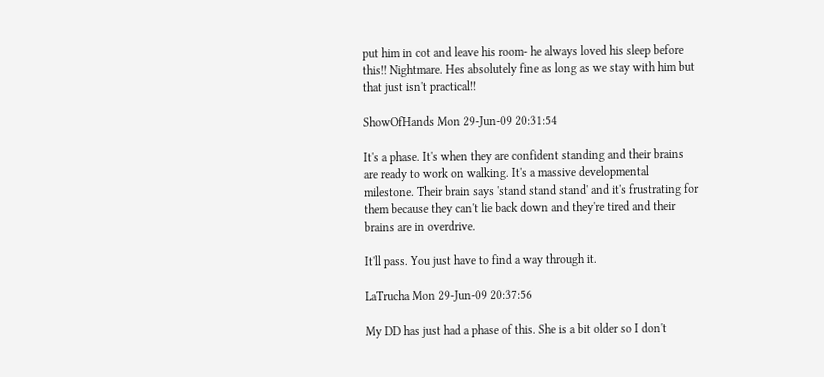put him in cot and leave his room- he always loved his sleep before this!! Nightmare. Hes absolutely fine as long as we stay with him but that just isn't practical!!

ShowOfHands Mon 29-Jun-09 20:31:54

It's a phase. It's when they are confident standing and their brains are ready to work on walking. It's a massive developmental milestone. Their brain says 'stand stand stand' and it's frustrating for them because they can't lie back down and they're tired and their brains are in overdrive.

It'll pass. You just have to find a way through it.

LaTrucha Mon 29-Jun-09 20:37:56

My DD has just had a phase of this. She is a bit older so I don't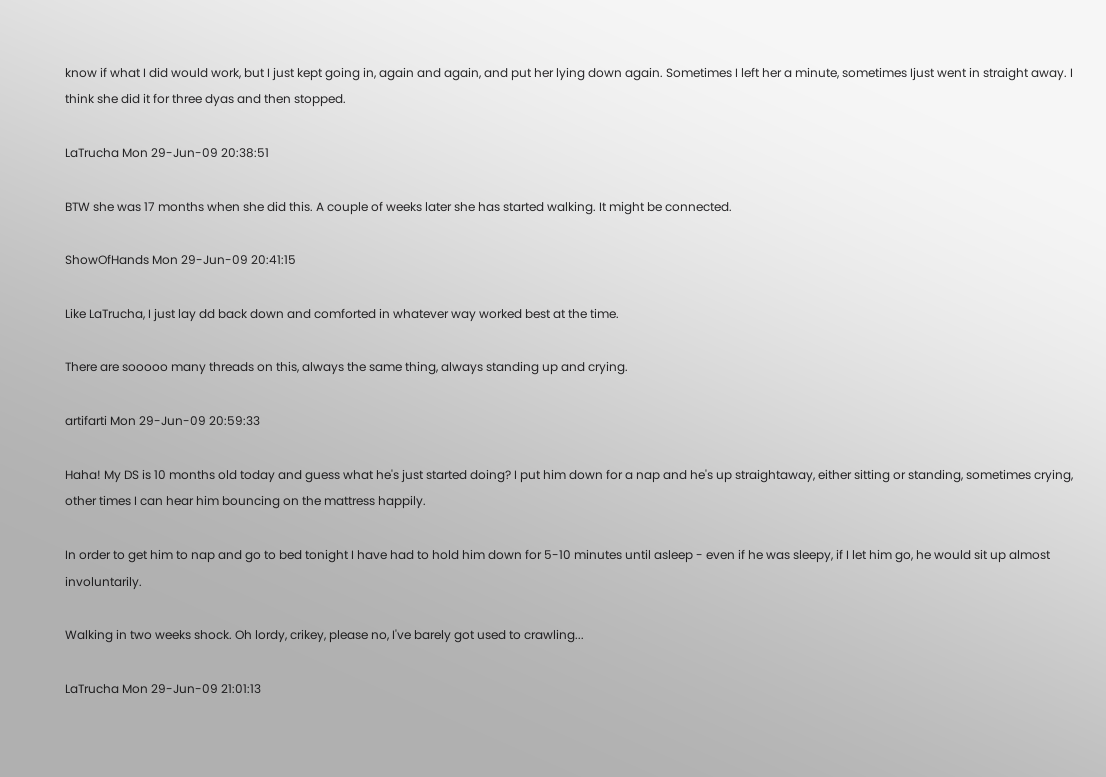know if what I did would work, but I just kept going in, again and again, and put her lying down again. Sometimes I left her a minute, sometimes Ijust went in straight away. I think she did it for three dyas and then stopped.

LaTrucha Mon 29-Jun-09 20:38:51

BTW she was 17 months when she did this. A couple of weeks later she has started walking. It might be connected.

ShowOfHands Mon 29-Jun-09 20:41:15

Like LaTrucha, I just lay dd back down and comforted in whatever way worked best at the time.

There are sooooo many threads on this, always the same thing, always standing up and crying.

artifarti Mon 29-Jun-09 20:59:33

Haha! My DS is 10 months old today and guess what he's just started doing? I put him down for a nap and he's up straightaway, either sitting or standing, sometimes crying, other times I can hear him bouncing on the mattress happily.

In order to get him to nap and go to bed tonight I have had to hold him down for 5-10 minutes until asleep - even if he was sleepy, if I let him go, he would sit up almost involuntarily.

Walking in two weeks shock. Oh lordy, crikey, please no, I've barely got used to crawling...

LaTrucha Mon 29-Jun-09 21:01:13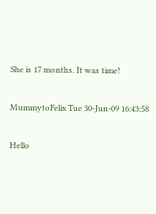She is 17 months. It was time!

MummytoFelix Tue 30-Jun-09 16:43:58

Hello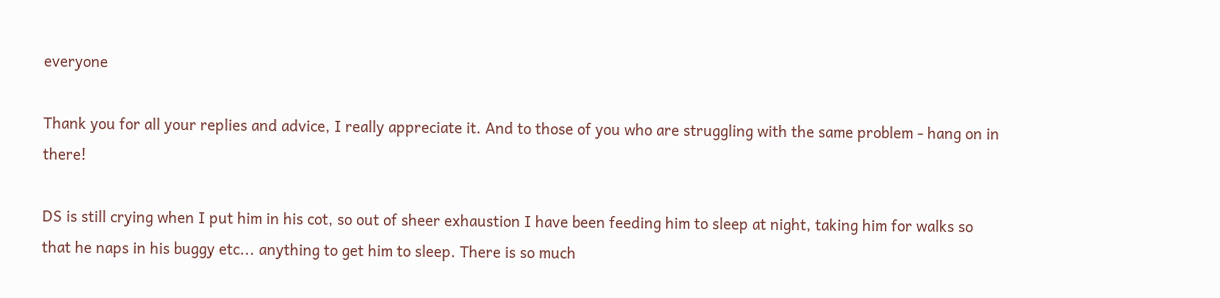everyone

Thank you for all your replies and advice, I really appreciate it. And to those of you who are struggling with the same problem - hang on in there!

DS is still crying when I put him in his cot, so out of sheer exhaustion I have been feeding him to sleep at night, taking him for walks so that he naps in his buggy etc... anything to get him to sleep. There is so much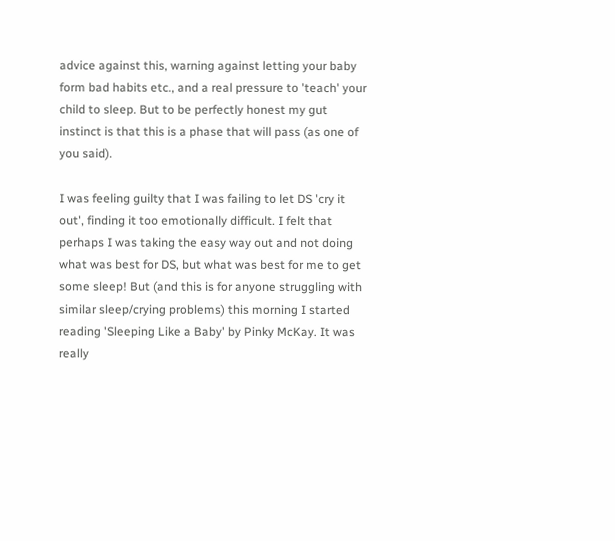advice against this, warning against letting your baby form bad habits etc., and a real pressure to 'teach' your child to sleep. But to be perfectly honest my gut instinct is that this is a phase that will pass (as one of you said).

I was feeling guilty that I was failing to let DS 'cry it out', finding it too emotionally difficult. I felt that perhaps I was taking the easy way out and not doing what was best for DS, but what was best for me to get some sleep! But (and this is for anyone struggling with similar sleep/crying problems) this morning I started reading 'Sleeping Like a Baby' by Pinky McKay. It was really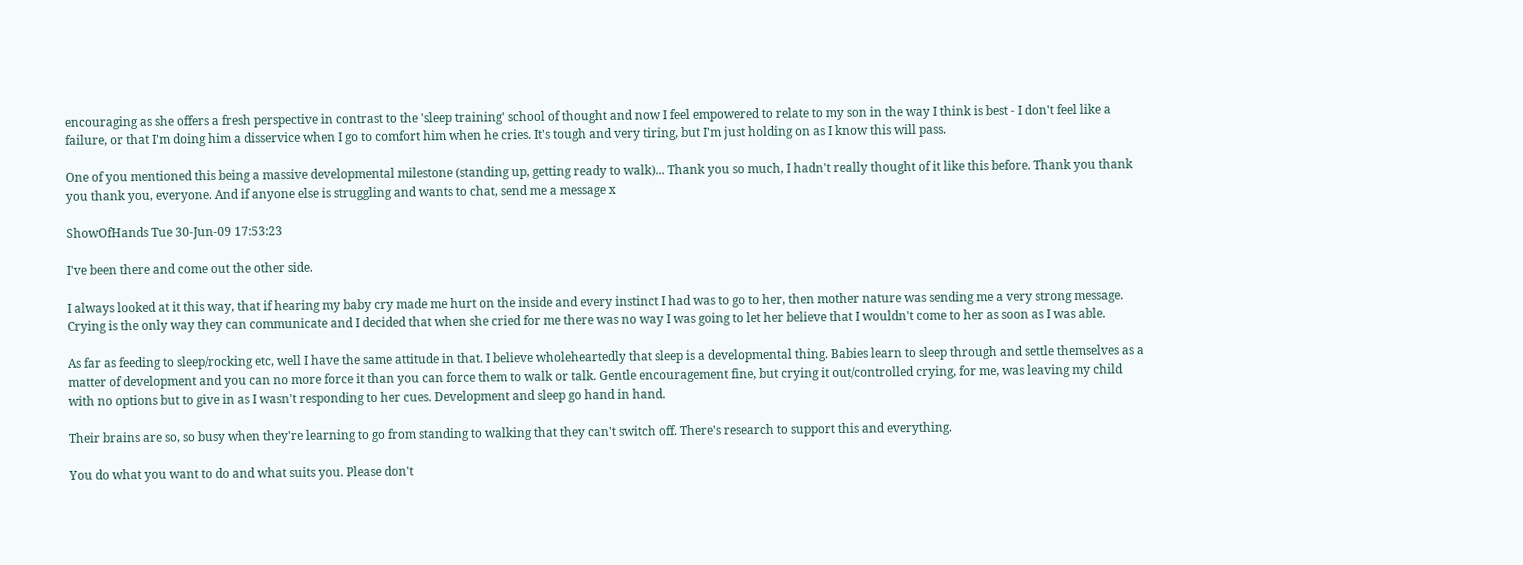encouraging as she offers a fresh perspective in contrast to the 'sleep training' school of thought and now I feel empowered to relate to my son in the way I think is best - I don't feel like a failure, or that I'm doing him a disservice when I go to comfort him when he cries. It's tough and very tiring, but I'm just holding on as I know this will pass.

One of you mentioned this being a massive developmental milestone (standing up, getting ready to walk)... Thank you so much, I hadn't really thought of it like this before. Thank you thank you thank you, everyone. And if anyone else is struggling and wants to chat, send me a message x

ShowOfHands Tue 30-Jun-09 17:53:23

I've been there and come out the other side.

I always looked at it this way, that if hearing my baby cry made me hurt on the inside and every instinct I had was to go to her, then mother nature was sending me a very strong message. Crying is the only way they can communicate and I decided that when she cried for me there was no way I was going to let her believe that I wouldn't come to her as soon as I was able.

As far as feeding to sleep/rocking etc, well I have the same attitude in that. I believe wholeheartedly that sleep is a developmental thing. Babies learn to sleep through and settle themselves as a matter of development and you can no more force it than you can force them to walk or talk. Gentle encouragement fine, but crying it out/controlled crying, for me, was leaving my child with no options but to give in as I wasn't responding to her cues. Development and sleep go hand in hand.

Their brains are so, so busy when they're learning to go from standing to walking that they can't switch off. There's research to support this and everything.

You do what you want to do and what suits you. Please don't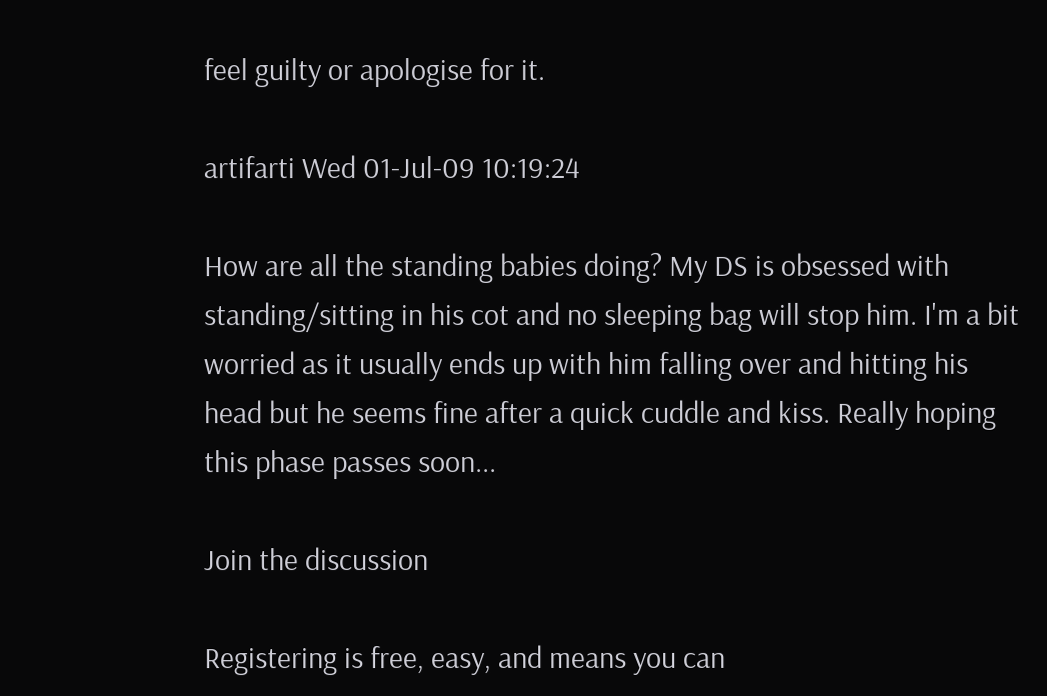feel guilty or apologise for it.

artifarti Wed 01-Jul-09 10:19:24

How are all the standing babies doing? My DS is obsessed with standing/sitting in his cot and no sleeping bag will stop him. I'm a bit worried as it usually ends up with him falling over and hitting his head but he seems fine after a quick cuddle and kiss. Really hoping this phase passes soon...

Join the discussion

Registering is free, easy, and means you can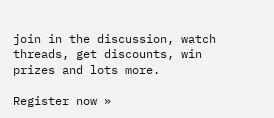join in the discussion, watch threads, get discounts, win prizes and lots more.

Register now »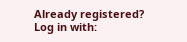Already registered? Log in with: